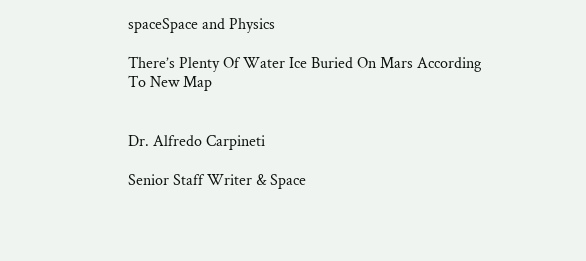spaceSpace and Physics

There’s Plenty Of Water Ice Buried On Mars According To New Map


Dr. Alfredo Carpineti

Senior Staff Writer & Space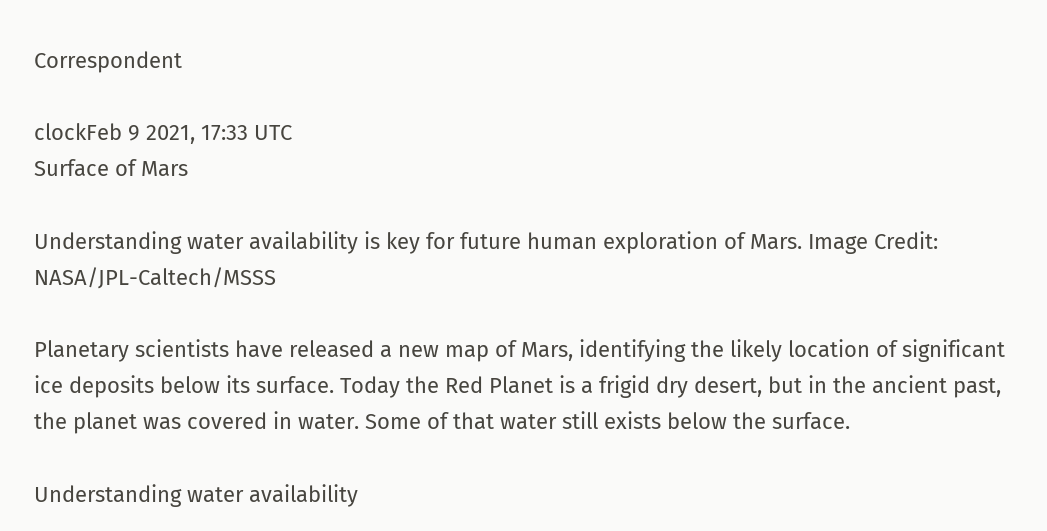Correspondent

clockFeb 9 2021, 17:33 UTC
Surface of Mars

Understanding water availability is key for future human exploration of Mars. Image Credit: NASA/JPL-Caltech/MSSS

Planetary scientists have released a new map of Mars, identifying the likely location of significant ice deposits below its surface. Today the Red Planet is a frigid dry desert, but in the ancient past, the planet was covered in water. Some of that water still exists below the surface.

Understanding water availability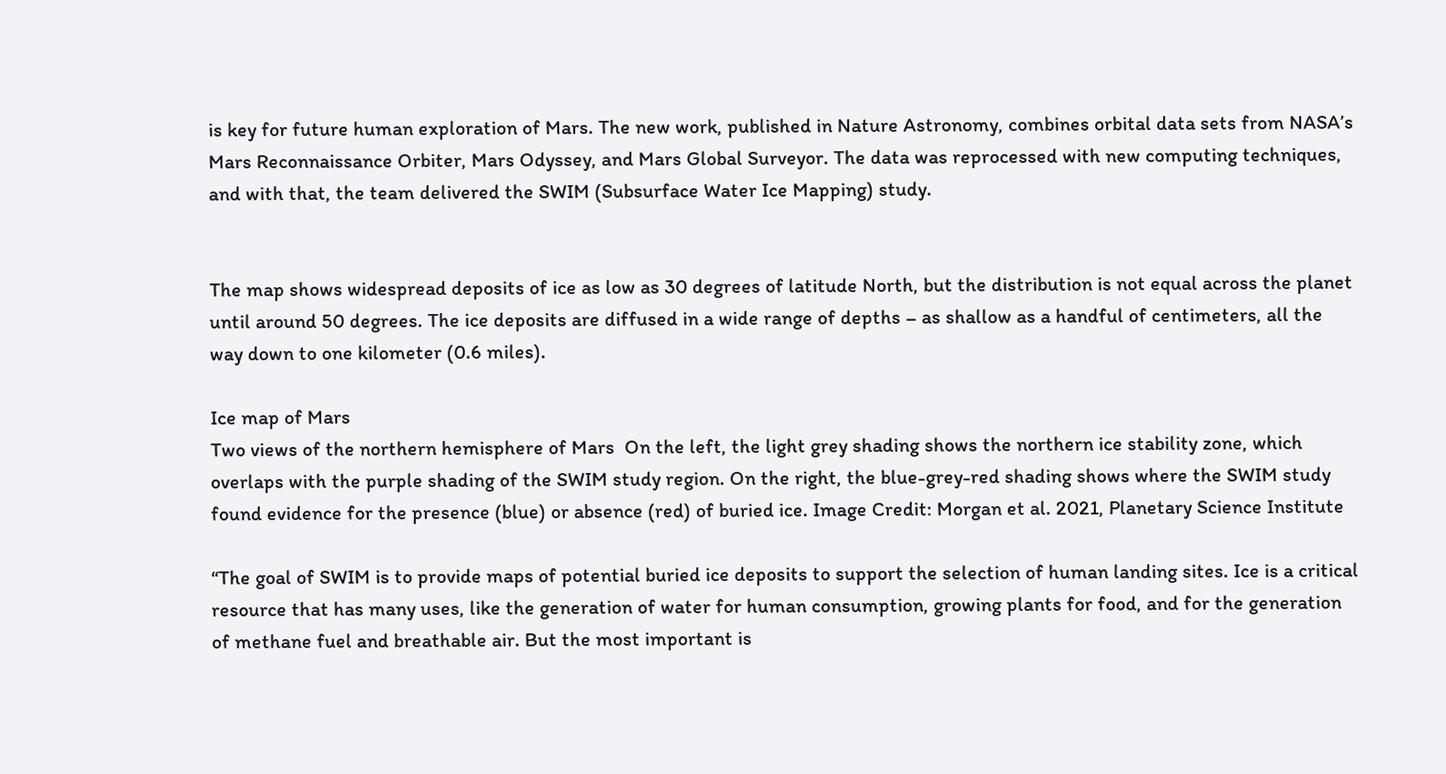is key for future human exploration of Mars. The new work, published in Nature Astronomy, combines orbital data sets from NASA’s Mars Reconnaissance Orbiter, Mars Odyssey, and Mars Global Surveyor. The data was reprocessed with new computing techniques, and with that, the team delivered the SWIM (Subsurface Water Ice Mapping) study.


The map shows widespread deposits of ice as low as 30 degrees of latitude North, but the distribution is not equal across the planet until around 50 degrees. The ice deposits are diffused in a wide range of depths – as shallow as a handful of centimeters, all the way down to one kilometer (0.6 miles).

Ice map of Mars
Two views of the northern hemisphere of Mars  On the left, the light grey shading shows the northern ice stability zone, which overlaps with the purple shading of the SWIM study region. On the right, the blue-grey-red shading shows where the SWIM study found evidence for the presence (blue) or absence (red) of buried ice. Image Credit: Morgan et al. 2021, Planetary Science Institute

“The goal of SWIM is to provide maps of potential buried ice deposits to support the selection of human landing sites. Ice is a critical resource that has many uses, like the generation of water for human consumption, growing plants for food, and for the generation of methane fuel and breathable air. But the most important is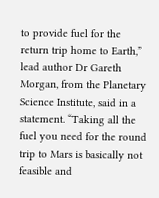to provide fuel for the return trip home to Earth,” lead author Dr Gareth Morgan, from the Planetary Science Institute, said in a statement. “Taking all the fuel you need for the round trip to Mars is basically not feasible and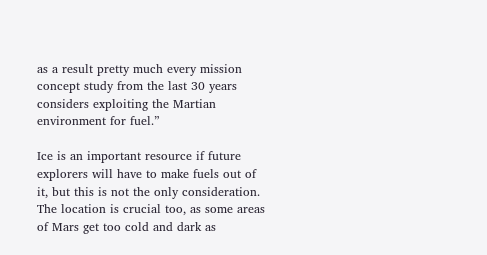as a result pretty much every mission concept study from the last 30 years considers exploiting the Martian environment for fuel.”

Ice is an important resource if future explorers will have to make fuels out of it, but this is not the only consideration. The location is crucial too, as some areas of Mars get too cold and dark as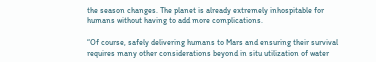the season changes. The planet is already extremely inhospitable for humans without having to add more complications.

“Of course, safely delivering humans to Mars and ensuring their survival requires many other considerations beyond in situ utilization of water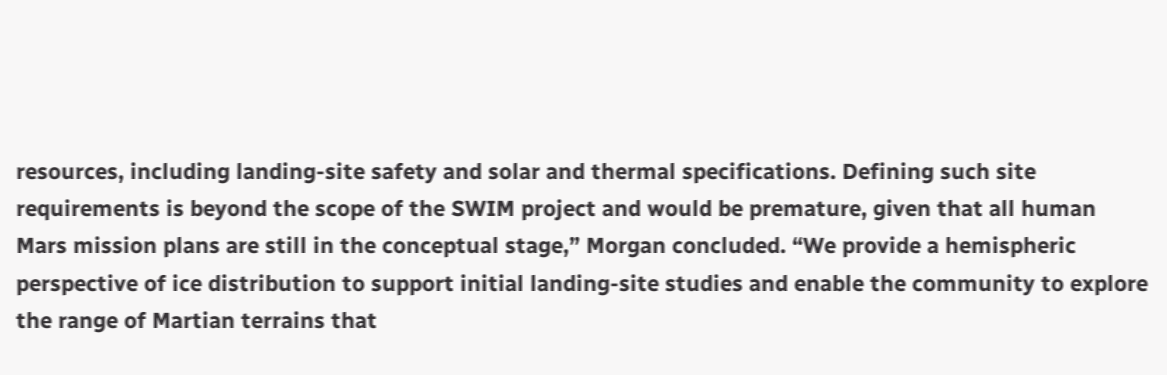resources, including landing-site safety and solar and thermal specifications. Defining such site requirements is beyond the scope of the SWIM project and would be premature, given that all human Mars mission plans are still in the conceptual stage,” Morgan concluded. “We provide a hemispheric perspective of ice distribution to support initial landing-site studies and enable the community to explore the range of Martian terrains that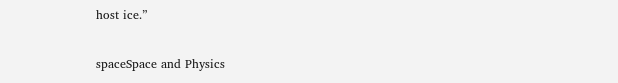host ice.”

spaceSpace and Physics